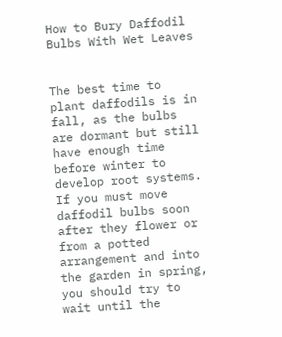How to Bury Daffodil Bulbs With Wet Leaves


The best time to plant daffodils is in fall, as the bulbs are dormant but still have enough time before winter to develop root systems. If you must move daffodil bulbs soon after they flower or from a potted arrangement and into the garden in spring, you should try to wait until the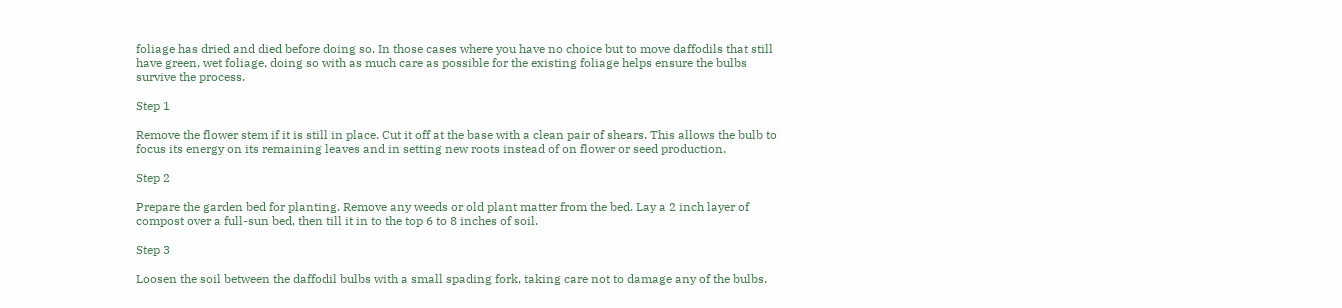foliage has dried and died before doing so. In those cases where you have no choice but to move daffodils that still have green, wet foliage, doing so with as much care as possible for the existing foliage helps ensure the bulbs survive the process.

Step 1

Remove the flower stem if it is still in place. Cut it off at the base with a clean pair of shears. This allows the bulb to focus its energy on its remaining leaves and in setting new roots instead of on flower or seed production.

Step 2

Prepare the garden bed for planting. Remove any weeds or old plant matter from the bed. Lay a 2 inch layer of compost over a full-sun bed, then till it in to the top 6 to 8 inches of soil.

Step 3

Loosen the soil between the daffodil bulbs with a small spading fork, taking care not to damage any of the bulbs.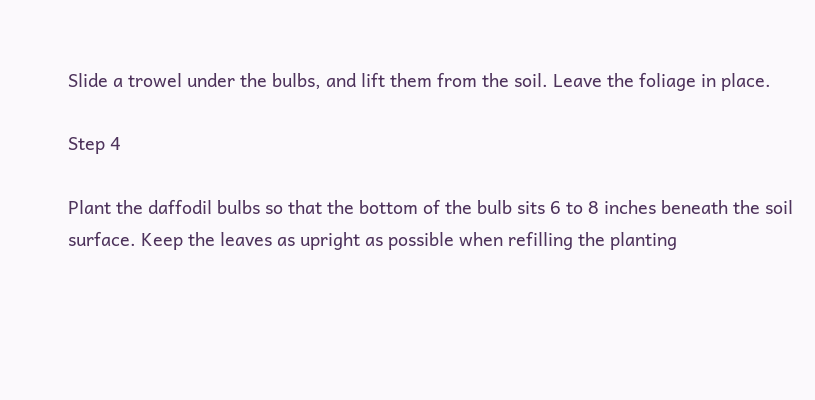Slide a trowel under the bulbs, and lift them from the soil. Leave the foliage in place.

Step 4

Plant the daffodil bulbs so that the bottom of the bulb sits 6 to 8 inches beneath the soil surface. Keep the leaves as upright as possible when refilling the planting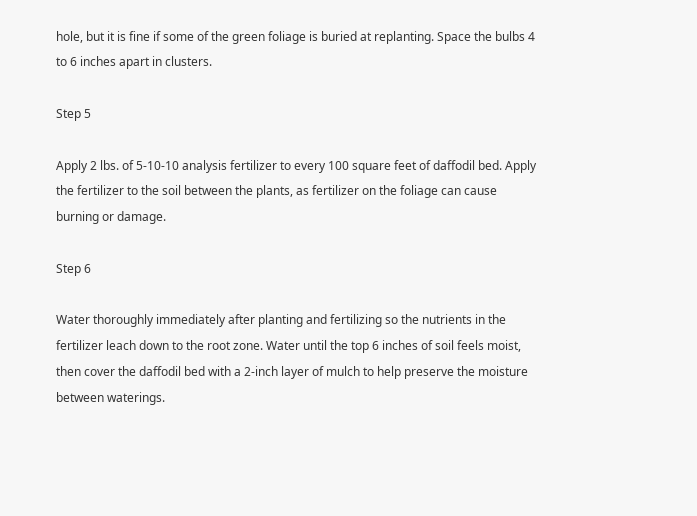hole, but it is fine if some of the green foliage is buried at replanting. Space the bulbs 4 to 6 inches apart in clusters.

Step 5

Apply 2 lbs. of 5-10-10 analysis fertilizer to every 100 square feet of daffodil bed. Apply the fertilizer to the soil between the plants, as fertilizer on the foliage can cause burning or damage.

Step 6

Water thoroughly immediately after planting and fertilizing so the nutrients in the fertilizer leach down to the root zone. Water until the top 6 inches of soil feels moist, then cover the daffodil bed with a 2-inch layer of mulch to help preserve the moisture between waterings.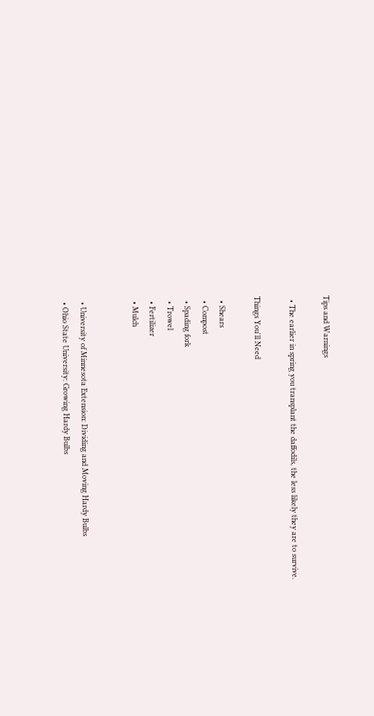Tips and Warnings

  • The earlier in spring you transplant the daffodils, the less likely they are to survive.

Things You'll Need

  • Shears
  • Compost
  • Spading fork
  • Trowel
  • Fertilizer
  • Mulch


  • University of Minnesota Extension: Dividing and Moving Hardy Bulbs
  • Ohio State University: Growing Hardy Bulbs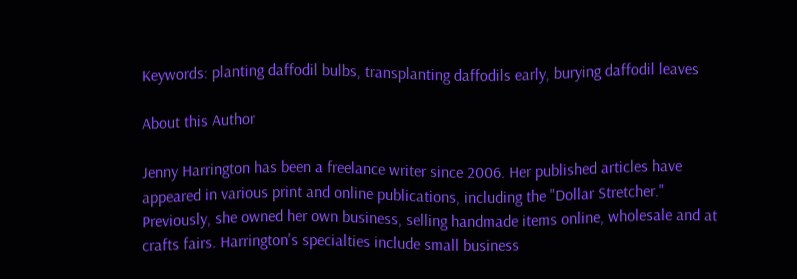Keywords: planting daffodil bulbs, transplanting daffodils early, burying daffodil leaves

About this Author

Jenny Harrington has been a freelance writer since 2006. Her published articles have appeared in various print and online publications, including the "Dollar Stretcher." Previously, she owned her own business, selling handmade items online, wholesale and at crafts fairs. Harrington's specialties include small business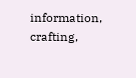information, crafting,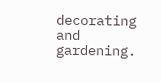decorating and gardening.